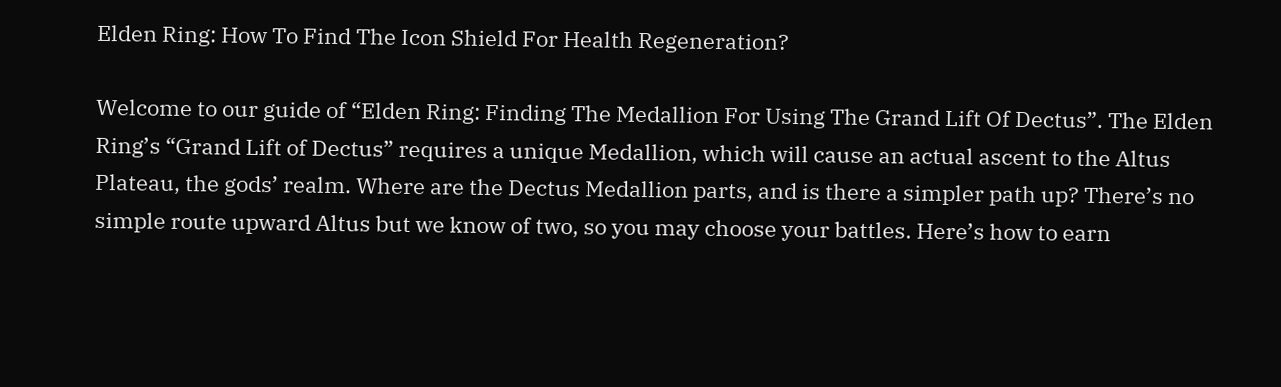Elden Ring: How To Find The Icon Shield For Health Regeneration?

Welcome to our guide of “Elden Ring: Finding The Medallion For Using The Grand Lift Of Dectus”. The Elden Ring’s “Grand Lift of Dectus” requires a unique Medallion, which will cause an actual ascent to the Altus Plateau, the gods’ realm. Where are the Dectus Medallion parts, and is there a simpler path up? There’s no simple route upward Altus but we know of two, so you may choose your battles. Here’s how to earn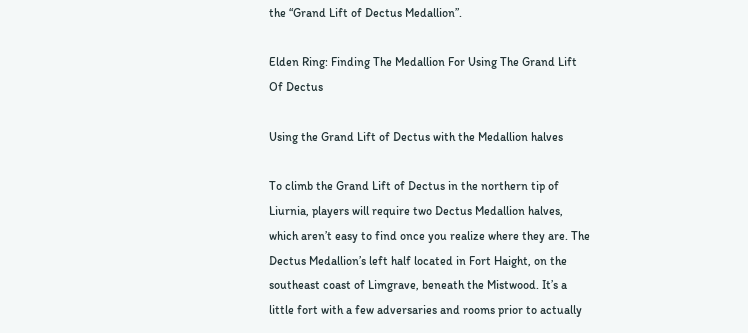the “Grand Lift of Dectus Medallion”.

Elden Ring: Finding The Medallion For Using The Grand Lift Of Dectus

Using the Grand Lift of Dectus with the Medallion halves

To climb the Grand Lift of Dectus in the northern tip of Liurnia, players will require two Dectus Medallion halves, which aren’t easy to find once you realize where they are. The Dectus Medallion’s left half located in Fort Haight, on the southeast coast of Limgrave, beneath the Mistwood. It’s a little fort with a few adversaries and rooms prior to actually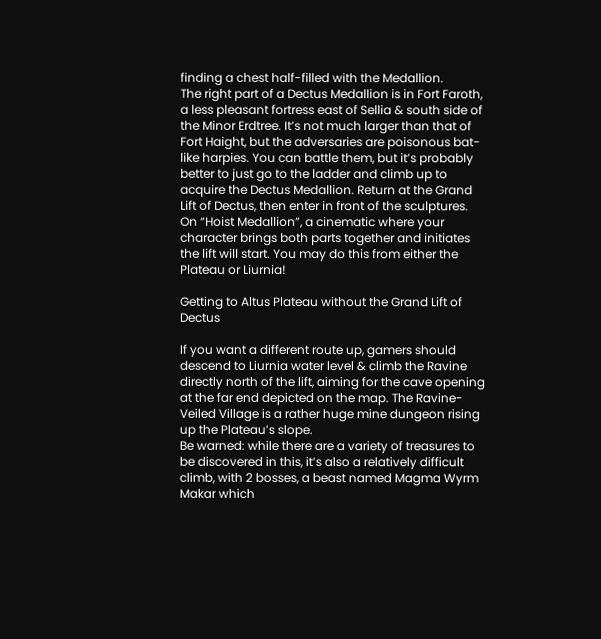finding a chest half-filled with the Medallion.
The right part of a Dectus Medallion is in Fort Faroth, a less pleasant fortress east of Sellia & south side of the Minor Erdtree. It’s not much larger than that of Fort Haight, but the adversaries are poisonous bat-like harpies. You can battle them, but it’s probably better to just go to the ladder and climb up to acquire the Dectus Medallion. Return at the Grand Lift of Dectus, then enter in front of the sculptures. On “Hoist Medallion”, a cinematic where your character brings both parts together and initiates the lift will start. You may do this from either the Plateau or Liurnia!

Getting to Altus Plateau without the Grand Lift of Dectus

If you want a different route up, gamers should descend to Liurnia water level & climb the Ravine directly north of the lift, aiming for the cave opening at the far end depicted on the map. The Ravine-Veiled Village is a rather huge mine dungeon rising up the Plateau’s slope.
Be warned: while there are a variety of treasures to be discovered in this, it’s also a relatively difficult climb, with 2 bosses, a beast named Magma Wyrm Makar which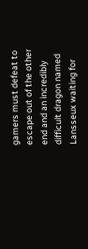gamers must defeat to escape out of the other end and an incredibly difficult dragon named Lansseux waiting for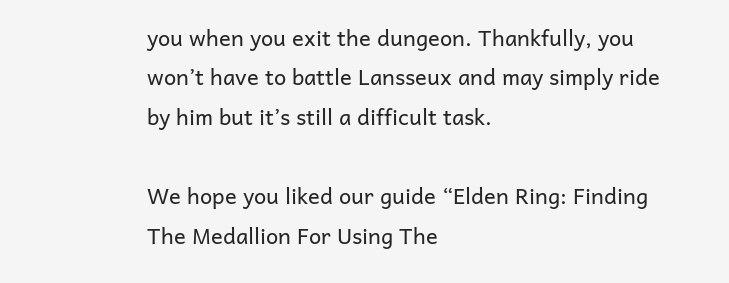you when you exit the dungeon. Thankfully, you won’t have to battle Lansseux and may simply ride by him but it’s still a difficult task.

We hope you liked our guide “Elden Ring: Finding The Medallion For Using The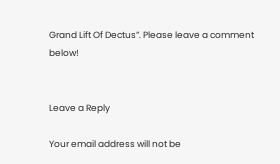Grand Lift Of Dectus”. Please leave a comment below!


Leave a Reply

Your email address will not be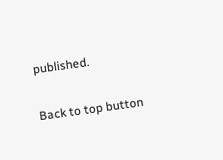published.

Back to top button